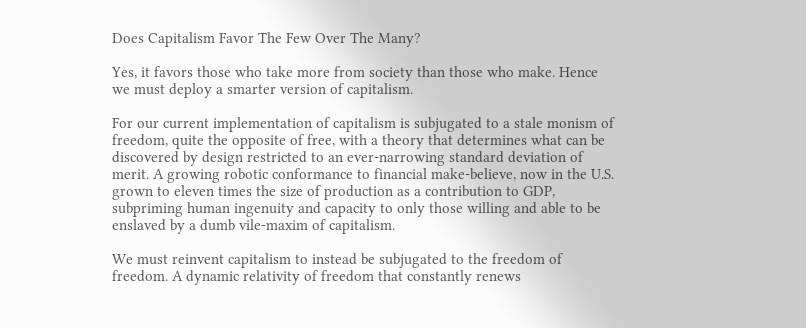Does Capitalism Favor The Few Over The Many?

Yes, it favors those who take more from society than those who make. Hence we must deploy a smarter version of capitalism.

For our current implementation of capitalism is subjugated to a stale monism of freedom, quite the opposite of free, with a theory that determines what can be discovered by design restricted to an ever-narrowing standard deviation of merit. A growing robotic conformance to financial make-believe, now in the U.S. grown to eleven times the size of production as a contribution to GDP, subpriming human ingenuity and capacity to only those willing and able to be enslaved by a dumb vile-maxim of capitalism.

We must reinvent capitalism to instead be subjugated to the freedom of freedom. A dynamic relativity of freedom that constantly renews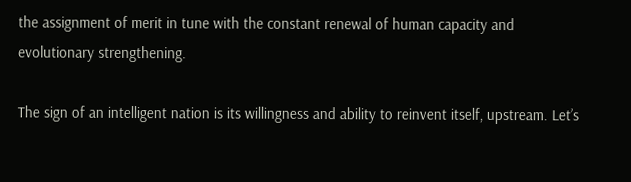the assignment of merit in tune with the constant renewal of human capacity and evolutionary strengthening.

The sign of an intelligent nation is its willingness and ability to reinvent itself, upstream. Let’s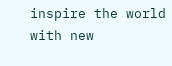inspire the world with new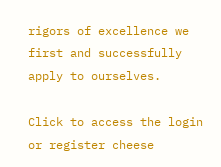rigors of excellence we first and successfully apply to ourselves.

Click to access the login or register cheese